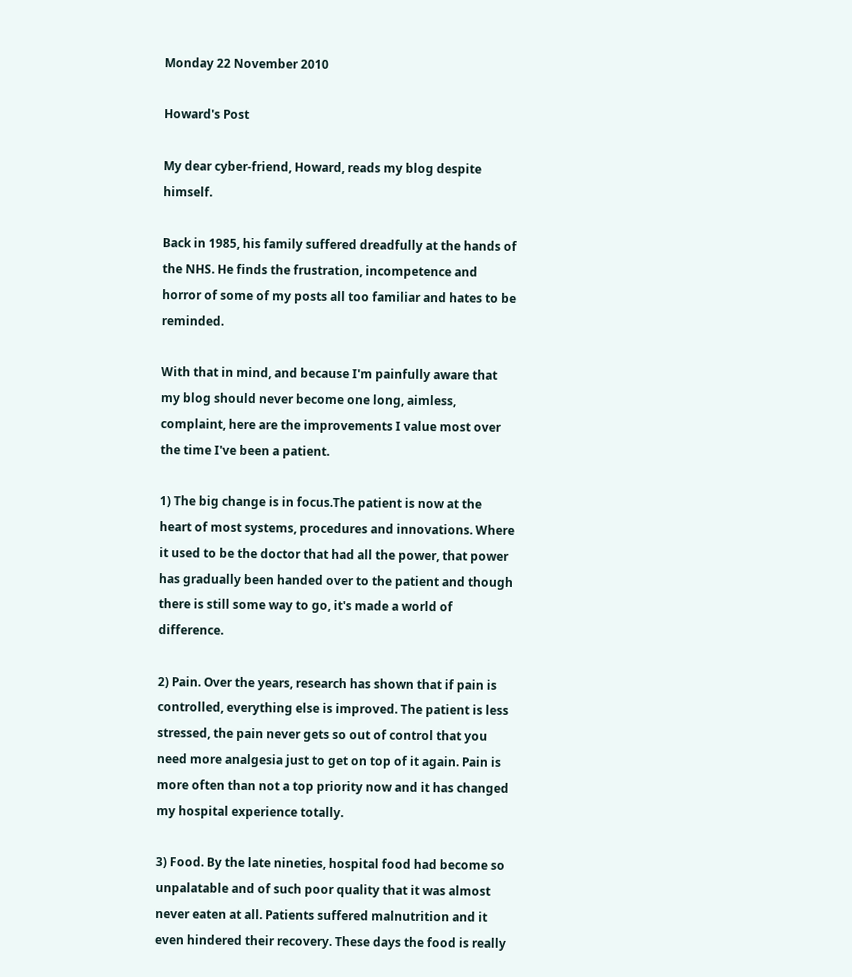Monday 22 November 2010

Howard's Post

My dear cyber-friend, Howard, reads my blog despite himself.

Back in 1985, his family suffered dreadfully at the hands of the NHS. He finds the frustration, incompetence and horror of some of my posts all too familiar and hates to be reminded.

With that in mind, and because I'm painfully aware that my blog should never become one long, aimless, complaint, here are the improvements I value most over the time I've been a patient.

1) The big change is in focus.The patient is now at the heart of most systems, procedures and innovations. Where it used to be the doctor that had all the power, that power has gradually been handed over to the patient and though there is still some way to go, it's made a world of difference.

2) Pain. Over the years, research has shown that if pain is controlled, everything else is improved. The patient is less stressed, the pain never gets so out of control that you need more analgesia just to get on top of it again. Pain is more often than not a top priority now and it has changed my hospital experience totally.

3) Food. By the late nineties, hospital food had become so unpalatable and of such poor quality that it was almost never eaten at all. Patients suffered malnutrition and it even hindered their recovery. These days the food is really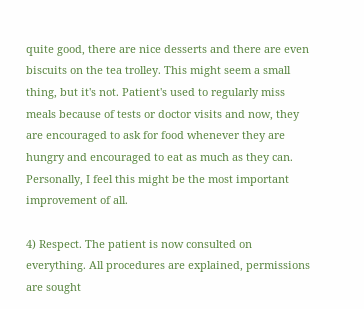quite good, there are nice desserts and there are even biscuits on the tea trolley. This might seem a small thing, but it's not. Patient's used to regularly miss meals because of tests or doctor visits and now, they are encouraged to ask for food whenever they are hungry and encouraged to eat as much as they can. Personally, I feel this might be the most important improvement of all.

4) Respect. The patient is now consulted on everything. All procedures are explained, permissions are sought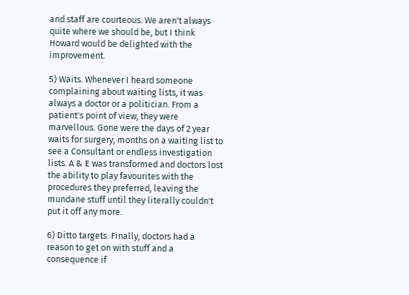and staff are courteous. We aren't always quite where we should be, but I think Howard would be delighted with the improvement.

5) Waits. Whenever I heard someone complaining about waiting lists, it was always a doctor or a politician. From a patient's point of view, they were marvellous. Gone were the days of 2 year waits for surgery, months on a waiting list to see a Consultant or endless investigation lists. A & E was transformed and doctors lost the ability to play favourites with the procedures they preferred, leaving the mundane stuff until they literally couldn't put it off any more.

6) Ditto targets. Finally, doctors had a reason to get on with stuff and a consequence if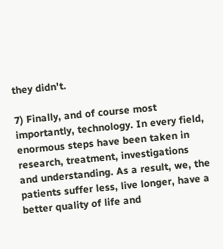they didn't.

7) Finally, and of course most importantly, technology. In every field, enormous steps have been taken in research, treatment, investigations and understanding. As a result, we, the patients suffer less, live longer, have a better quality of life and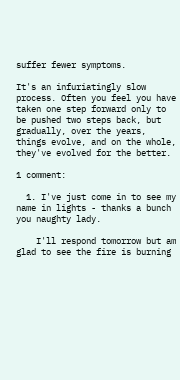suffer fewer symptoms.

It's an infuriatingly slow process. Often you feel you have taken one step forward only to be pushed two steps back, but gradually, over the years, things evolve, and on the whole, they've evolved for the better.

1 comment:

  1. I've just come in to see my name in lights - thanks a bunch you naughty lady.

    I'll respond tomorrow but am glad to see the fire is burning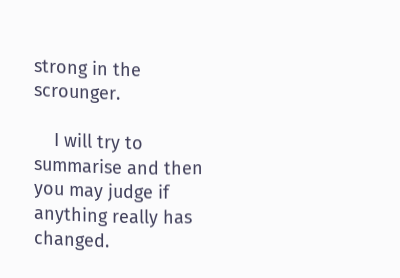strong in the scrounger.

    I will try to summarise and then you may judge if anything really has changed.